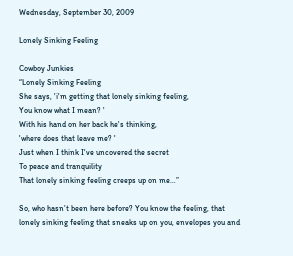Wednesday, September 30, 2009

Lonely Sinking Feeling

Cowboy Junkies
“Lonely Sinking Feeling
She says, 'i'm getting that lonely sinking feeling,
You know what I mean? '
With his hand on her back he's thinking,
'where does that leave me? '
Just when I think I've uncovered the secret
To peace and tranquility
That lonely sinking feeling creeps up on me…”

So, who hasn’t been here before? You know the feeling, that lonely sinking feeling that sneaks up on you, envelopes you and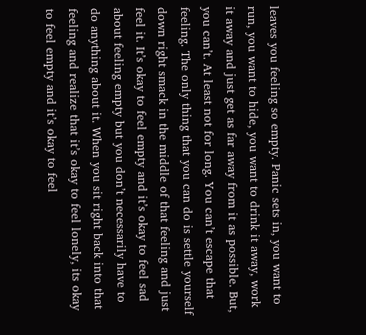leaves you feeling so empty. Panic sets in, you want to run, you want to hide, you want to drink it away, work it away and just get as far away from it as possible. But, you can’t. At least not for long. You can’t escape that feeling. The only thing that you can do is settle yourself down right smack in the middle of that feeling and just feel it. It’s okay to feel empty and it’s okay to feel sad about feeling empty but you don’t necessarily have to do anything about it. When you sit right back into that feeling and realize that it’s okay to feel lonely, its okay to feel empty and it’s okay to feel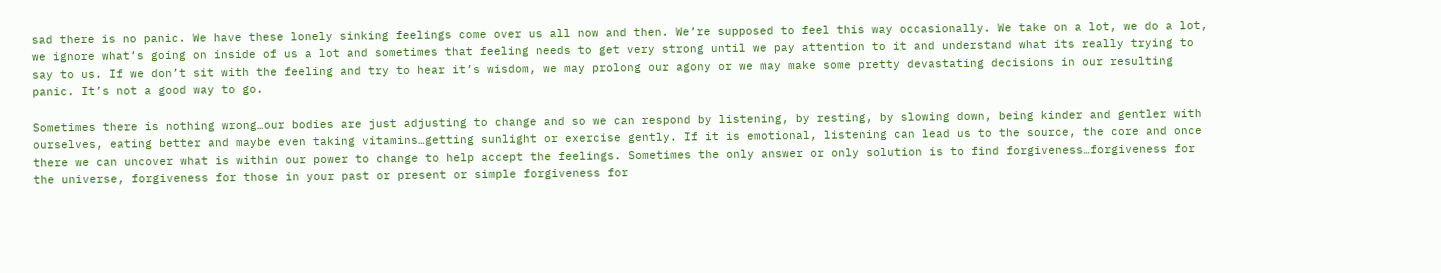sad there is no panic. We have these lonely sinking feelings come over us all now and then. We’re supposed to feel this way occasionally. We take on a lot, we do a lot, we ignore what’s going on inside of us a lot and sometimes that feeling needs to get very strong until we pay attention to it and understand what its really trying to say to us. If we don’t sit with the feeling and try to hear it’s wisdom, we may prolong our agony or we may make some pretty devastating decisions in our resulting panic. It’s not a good way to go.

Sometimes there is nothing wrong…our bodies are just adjusting to change and so we can respond by listening, by resting, by slowing down, being kinder and gentler with ourselves, eating better and maybe even taking vitamins…getting sunlight or exercise gently. If it is emotional, listening can lead us to the source, the core and once there we can uncover what is within our power to change to help accept the feelings. Sometimes the only answer or only solution is to find forgiveness…forgiveness for the universe, forgiveness for those in your past or present or simple forgiveness for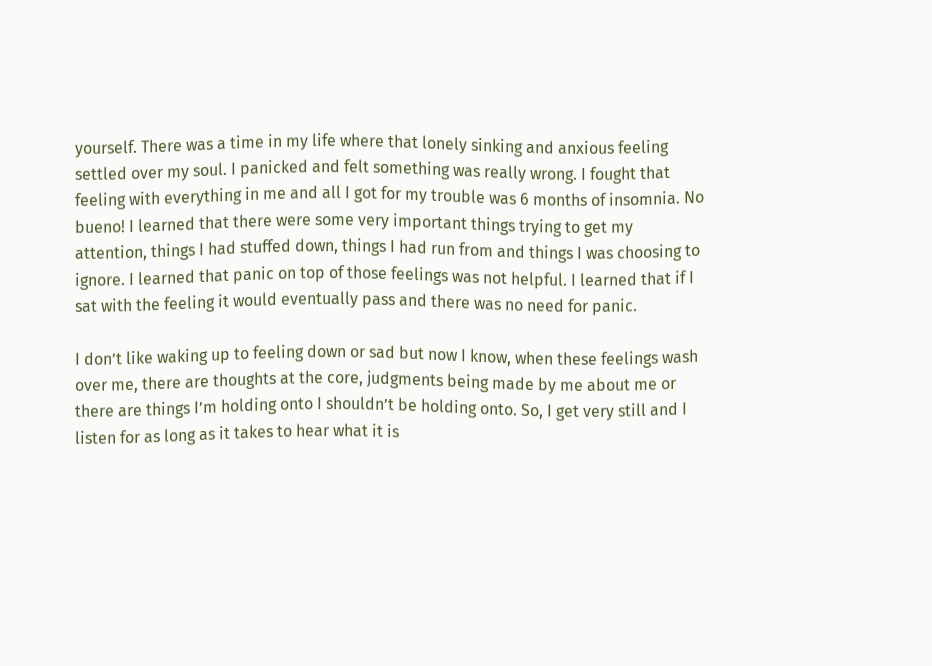yourself. There was a time in my life where that lonely sinking and anxious feeling settled over my soul. I panicked and felt something was really wrong. I fought that feeling with everything in me and all I got for my trouble was 6 months of insomnia. No bueno! I learned that there were some very important things trying to get my attention, things I had stuffed down, things I had run from and things I was choosing to ignore. I learned that panic on top of those feelings was not helpful. I learned that if I sat with the feeling it would eventually pass and there was no need for panic.

I don’t like waking up to feeling down or sad but now I know, when these feelings wash over me, there are thoughts at the core, judgments being made by me about me or there are things I’m holding onto I shouldn’t be holding onto. So, I get very still and I listen for as long as it takes to hear what it is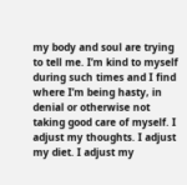my body and soul are trying to tell me. I’m kind to myself during such times and I find where I’m being hasty, in denial or otherwise not taking good care of myself. I adjust my thoughts. I adjust my diet. I adjust my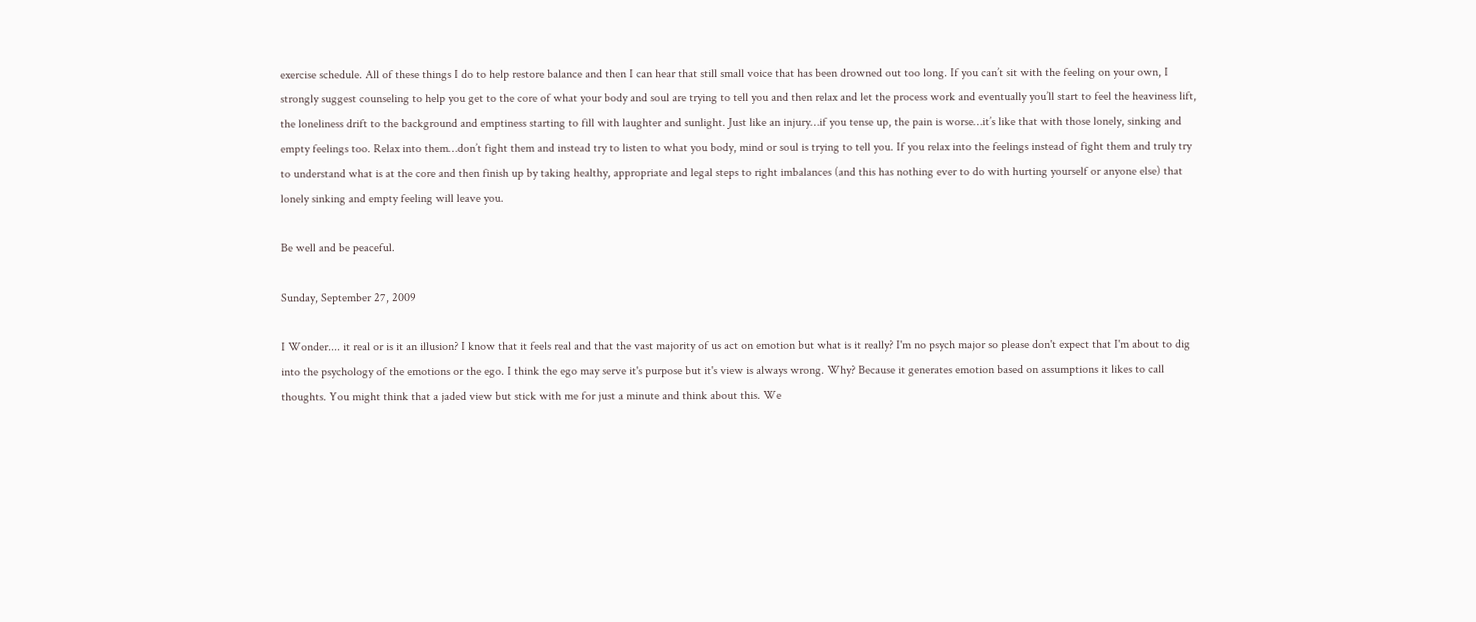exercise schedule. All of these things I do to help restore balance and then I can hear that still small voice that has been drowned out too long. If you can’t sit with the feeling on your own, I strongly suggest counseling to help you get to the core of what your body and soul are trying to tell you and then relax and let the process work and eventually you’ll start to feel the heaviness lift, the loneliness drift to the background and emptiness starting to fill with laughter and sunlight. Just like an injury…if you tense up, the pain is worse…it’s like that with those lonely, sinking and empty feelings too. Relax into them…don’t fight them and instead try to listen to what you body, mind or soul is trying to tell you. If you relax into the feelings instead of fight them and truly try to understand what is at the core and then finish up by taking healthy, appropriate and legal steps to right imbalances (and this has nothing ever to do with hurting yourself or anyone else) that lonely sinking and empty feeling will leave you.

Be well and be peaceful.

Sunday, September 27, 2009

I Wonder.... it real or is it an illusion? I know that it feels real and that the vast majority of us act on emotion but what is it really? I'm no psych major so please don't expect that I'm about to dig into the psychology of the emotions or the ego. I think the ego may serve it's purpose but it's view is always wrong. Why? Because it generates emotion based on assumptions it likes to call thoughts. You might think that a jaded view but stick with me for just a minute and think about this. We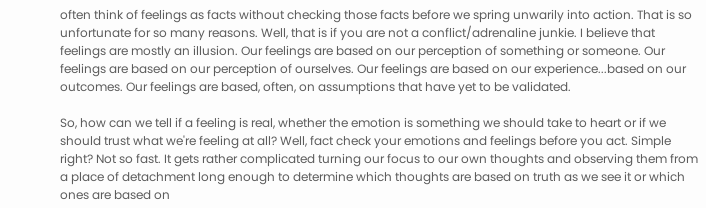often think of feelings as facts without checking those facts before we spring unwarily into action. That is so unfortunate for so many reasons. Well, that is if you are not a conflict/adrenaline junkie. I believe that feelings are mostly an illusion. Our feelings are based on our perception of something or someone. Our feelings are based on our perception of ourselves. Our feelings are based on our experience...based on our outcomes. Our feelings are based, often, on assumptions that have yet to be validated.

So, how can we tell if a feeling is real, whether the emotion is something we should take to heart or if we should trust what we're feeling at all? Well, fact check your emotions and feelings before you act. Simple right? Not so fast. It gets rather complicated turning our focus to our own thoughts and observing them from a place of detachment long enough to determine which thoughts are based on truth as we see it or which ones are based on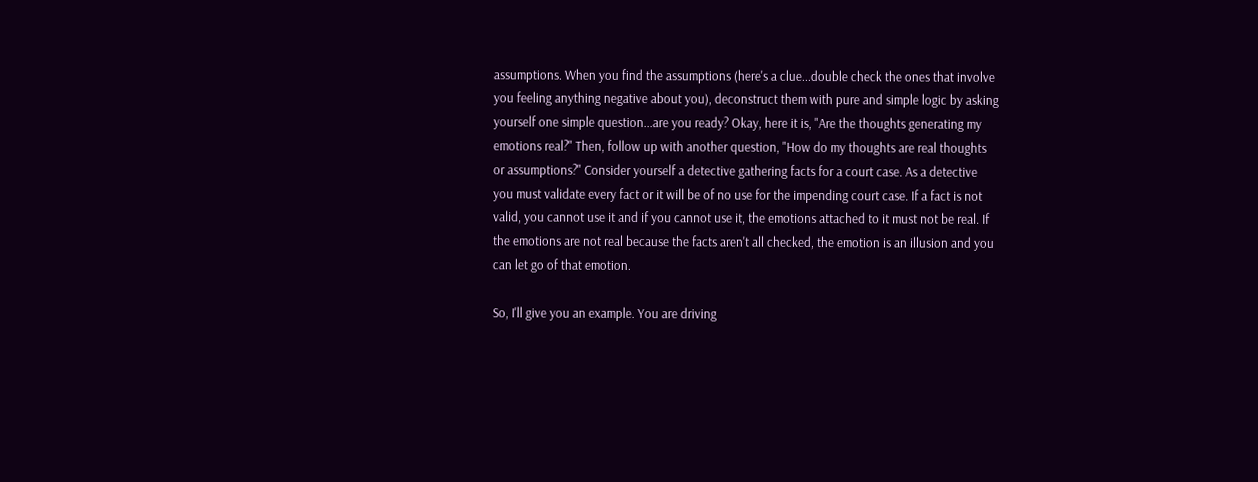assumptions. When you find the assumptions (here's a clue...double check the ones that involve you feeling anything negative about you), deconstruct them with pure and simple logic by asking yourself one simple question...are you ready? Okay, here it is, "Are the thoughts generating my emotions real?" Then, follow up with another question, "How do my thoughts are real thoughts or assumptions?" Consider yourself a detective gathering facts for a court case. As a detective you must validate every fact or it will be of no use for the impending court case. If a fact is not valid, you cannot use it and if you cannot use it, the emotions attached to it must not be real. If the emotions are not real because the facts aren't all checked, the emotion is an illusion and you can let go of that emotion.

So, I'll give you an example. You are driving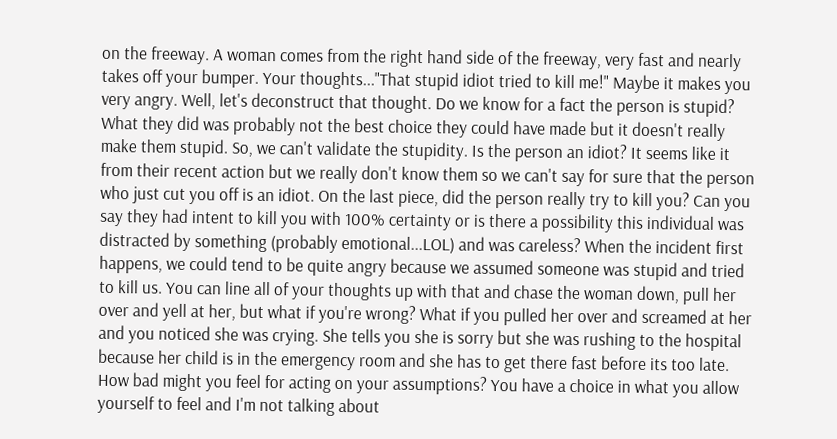on the freeway. A woman comes from the right hand side of the freeway, very fast and nearly takes off your bumper. Your thoughts..."That stupid idiot tried to kill me!" Maybe it makes you very angry. Well, let's deconstruct that thought. Do we know for a fact the person is stupid? What they did was probably not the best choice they could have made but it doesn't really make them stupid. So, we can't validate the stupidity. Is the person an idiot? It seems like it from their recent action but we really don't know them so we can't say for sure that the person who just cut you off is an idiot. On the last piece, did the person really try to kill you? Can you say they had intent to kill you with 100% certainty or is there a possibility this individual was distracted by something (probably emotional...LOL) and was careless? When the incident first happens, we could tend to be quite angry because we assumed someone was stupid and tried to kill us. You can line all of your thoughts up with that and chase the woman down, pull her over and yell at her, but what if you're wrong? What if you pulled her over and screamed at her and you noticed she was crying. She tells you she is sorry but she was rushing to the hospital because her child is in the emergency room and she has to get there fast before its too late. How bad might you feel for acting on your assumptions? You have a choice in what you allow yourself to feel and I'm not talking about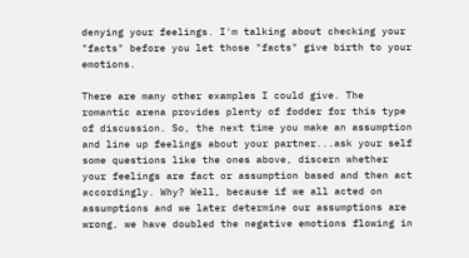denying your feelings. I'm talking about checking your "facts" before you let those "facts" give birth to your emotions.

There are many other examples I could give. The romantic arena provides plenty of fodder for this type of discussion. So, the next time you make an assumption and line up feelings about your partner...ask your self some questions like the ones above, discern whether your feelings are fact or assumption based and then act accordingly. Why? Well, because if we all acted on assumptions and we later determine our assumptions are wrong, we have doubled the negative emotions flowing in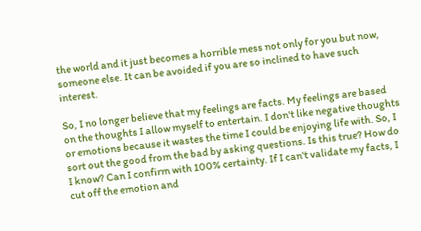the world and it just becomes a horrible mess not only for you but now, someone else. It can be avoided if you are so inclined to have such interest.

So, I no longer believe that my feelings are facts. My feelings are based on the thoughts I allow myself to entertain. I don't like negative thoughts or emotions because it wastes the time I could be enjoying life with. So, I sort out the good from the bad by asking questions. Is this true? How do I know? Can I confirm with 100% certainty. If I can't validate my facts, I cut off the emotion and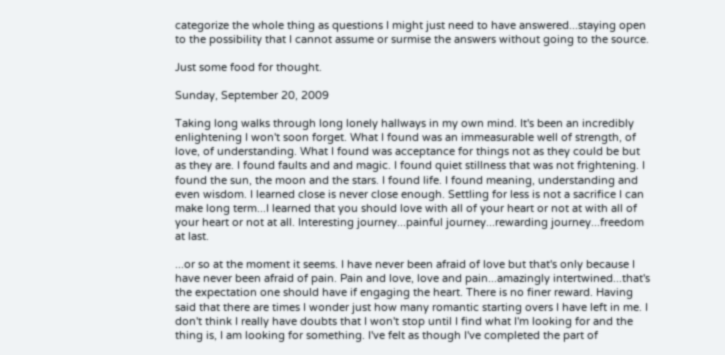categorize the whole thing as questions I might just need to have answered...staying open to the possibility that I cannot assume or surmise the answers without going to the source.

Just some food for thought.

Sunday, September 20, 2009

Taking long walks through long lonely hallways in my own mind. It's been an incredibly enlightening I won't soon forget. What I found was an immeasurable well of strength, of love, of understanding. What I found was acceptance for things not as they could be but as they are. I found faults and and magic. I found quiet stillness that was not frightening. I found the sun, the moon and the stars. I found life. I found meaning, understanding and even wisdom. I learned close is never close enough. Settling for less is not a sacrifice I can make long term...I learned that you should love with all of your heart or not at with all of your heart or not at all. Interesting journey...painful journey...rewarding journey...freedom at last.

...or so at the moment it seems. I have never been afraid of love but that's only because I have never been afraid of pain. Pain and love, love and pain...amazingly intertwined...that's the expectation one should have if engaging the heart. There is no finer reward. Having said that there are times I wonder just how many romantic starting overs I have left in me. I don't think I really have doubts that I won't stop until I find what I'm looking for and the thing is, I am looking for something. I've felt as though I've completed the part of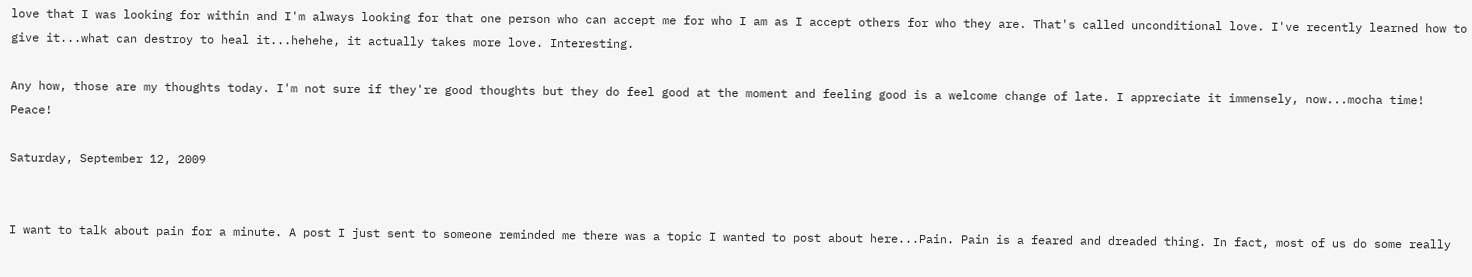love that I was looking for within and I'm always looking for that one person who can accept me for who I am as I accept others for who they are. That's called unconditional love. I've recently learned how to give it...what can destroy to heal it...hehehe, it actually takes more love. Interesting.

Any how, those are my thoughts today. I'm not sure if they're good thoughts but they do feel good at the moment and feeling good is a welcome change of late. I appreciate it immensely, now...mocha time! Peace!

Saturday, September 12, 2009


I want to talk about pain for a minute. A post I just sent to someone reminded me there was a topic I wanted to post about here...Pain. Pain is a feared and dreaded thing. In fact, most of us do some really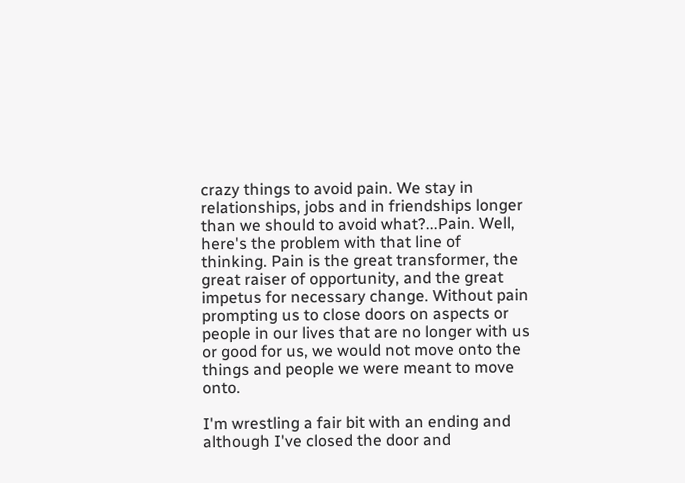crazy things to avoid pain. We stay in relationships, jobs and in friendships longer than we should to avoid what?...Pain. Well, here's the problem with that line of thinking. Pain is the great transformer, the great raiser of opportunity, and the great impetus for necessary change. Without pain prompting us to close doors on aspects or people in our lives that are no longer with us or good for us, we would not move onto the things and people we were meant to move onto.

I'm wrestling a fair bit with an ending and although I've closed the door and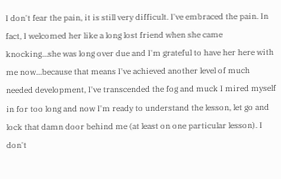I don't fear the pain, it is still very difficult. I've embraced the pain. In fact, I welcomed her like a long lost friend when she came knocking...she was long over due and I'm grateful to have her here with me now...because that means I've achieved another level of much needed development, I've transcended the fog and muck I mired myself in for too long and now I'm ready to understand the lesson, let go and lock that damn door behind me (at least on one particular lesson). I don't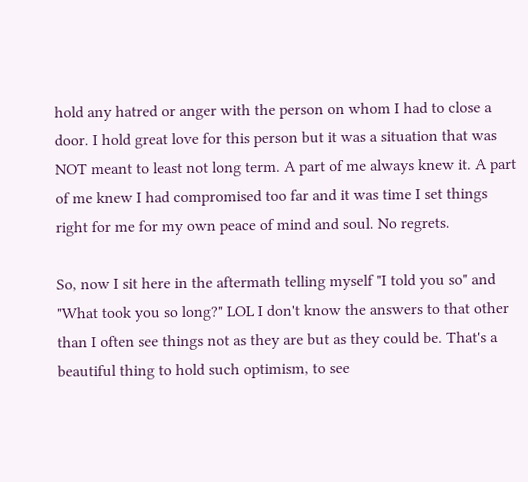hold any hatred or anger with the person on whom I had to close a door. I hold great love for this person but it was a situation that was NOT meant to least not long term. A part of me always knew it. A part of me knew I had compromised too far and it was time I set things right for me for my own peace of mind and soul. No regrets.

So, now I sit here in the aftermath telling myself "I told you so" and "What took you so long?" LOL I don't know the answers to that other than I often see things not as they are but as they could be. That's a beautiful thing to hold such optimism, to see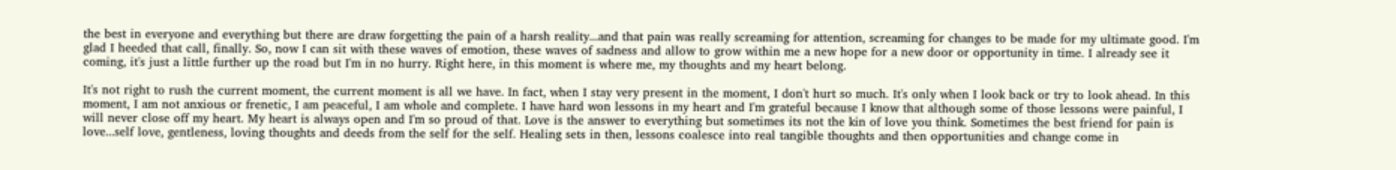the best in everyone and everything but there are draw forgetting the pain of a harsh reality...and that pain was really screaming for attention, screaming for changes to be made for my ultimate good. I'm glad I heeded that call, finally. So, now I can sit with these waves of emotion, these waves of sadness and allow to grow within me a new hope for a new door or opportunity in time. I already see it coming, it's just a little further up the road but I'm in no hurry. Right here, in this moment is where me, my thoughts and my heart belong.

It's not right to rush the current moment, the current moment is all we have. In fact, when I stay very present in the moment, I don't hurt so much. It's only when I look back or try to look ahead. In this moment, I am not anxious or frenetic, I am peaceful, I am whole and complete. I have hard won lessons in my heart and I'm grateful because I know that although some of those lessons were painful, I will never close off my heart. My heart is always open and I'm so proud of that. Love is the answer to everything but sometimes its not the kin of love you think. Sometimes the best friend for pain is love...self love, gentleness, loving thoughts and deeds from the self for the self. Healing sets in then, lessons coalesce into real tangible thoughts and then opportunities and change come in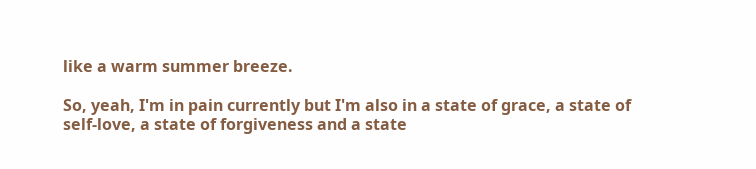like a warm summer breeze.

So, yeah, I'm in pain currently but I'm also in a state of grace, a state of self-love, a state of forgiveness and a state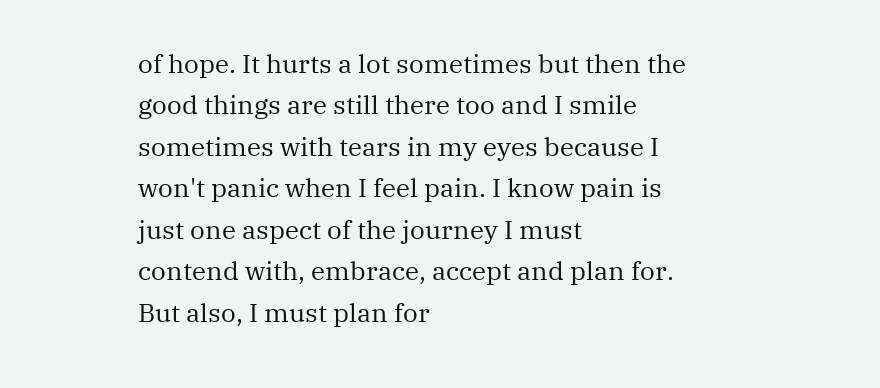of hope. It hurts a lot sometimes but then the good things are still there too and I smile sometimes with tears in my eyes because I won't panic when I feel pain. I know pain is just one aspect of the journey I must contend with, embrace, accept and plan for. But also, I must plan for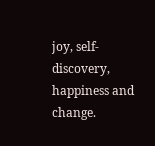joy, self-discovery, happiness and change.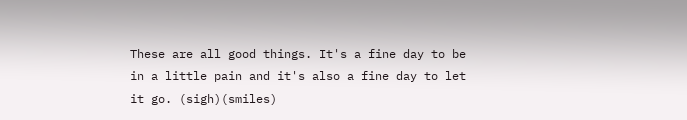These are all good things. It's a fine day to be in a little pain and it's also a fine day to let it go. (sigh)(smiles)